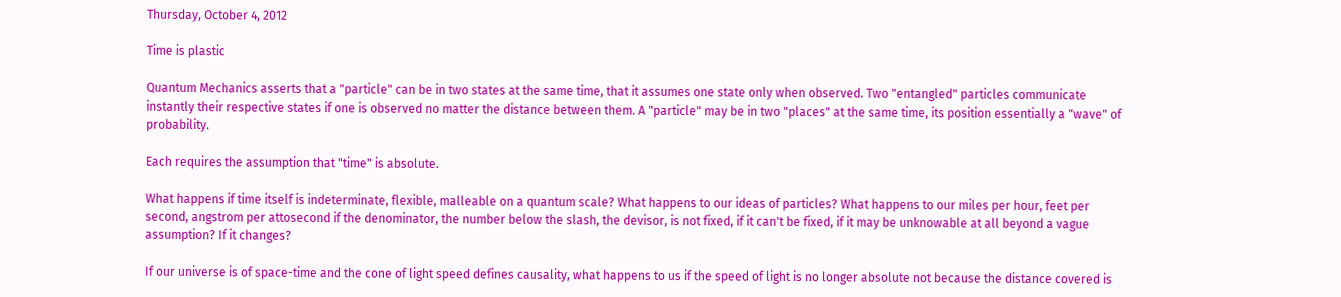Thursday, October 4, 2012

Time is plastic

Quantum Mechanics asserts that a "particle" can be in two states at the same time, that it assumes one state only when observed. Two "entangled" particles communicate instantly their respective states if one is observed no matter the distance between them. A "particle" may be in two "places" at the same time, its position essentially a "wave" of probability.

Each requires the assumption that "time" is absolute.

What happens if time itself is indeterminate, flexible, malleable on a quantum scale? What happens to our ideas of particles? What happens to our miles per hour, feet per second, angstrom per attosecond if the denominator, the number below the slash, the devisor, is not fixed, if it can't be fixed, if it may be unknowable at all beyond a vague assumption? If it changes?

If our universe is of space-time and the cone of light speed defines causality, what happens to us if the speed of light is no longer absolute not because the distance covered is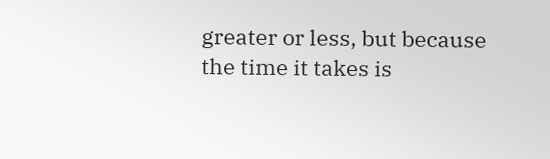greater or less, but because the time it takes is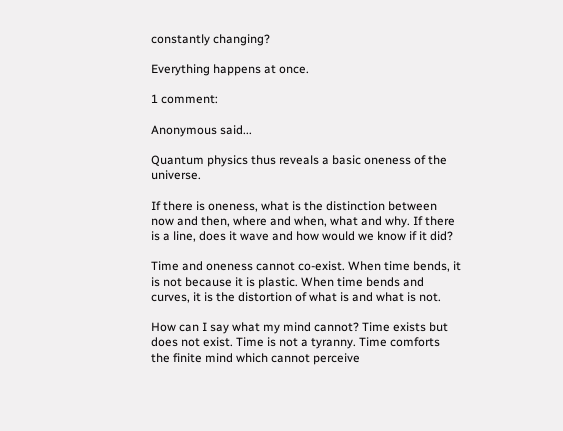constantly changing?

Everything happens at once.

1 comment:

Anonymous said...

Quantum physics thus reveals a basic oneness of the universe.

If there is oneness, what is the distinction between now and then, where and when, what and why. If there is a line, does it wave and how would we know if it did?

Time and oneness cannot co-exist. When time bends, it is not because it is plastic. When time bends and curves, it is the distortion of what is and what is not.

How can I say what my mind cannot? Time exists but does not exist. Time is not a tyranny. Time comforts the finite mind which cannot perceive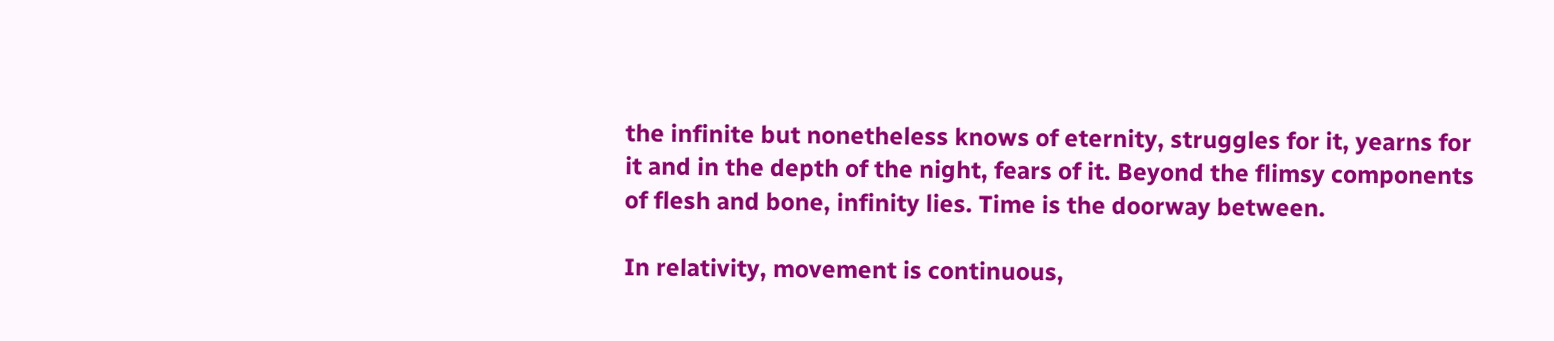the infinite but nonetheless knows of eternity, struggles for it, yearns for it and in the depth of the night, fears of it. Beyond the flimsy components of flesh and bone, infinity lies. Time is the doorway between.

In relativity, movement is continuous,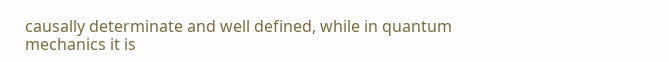causally determinate and well defined, while in quantum mechanics it is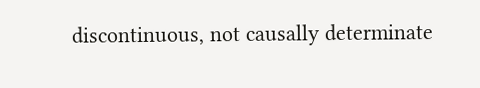discontinuous, not causally determinate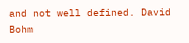and not well defined. David Bohm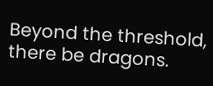Beyond the threshold, there be dragons.